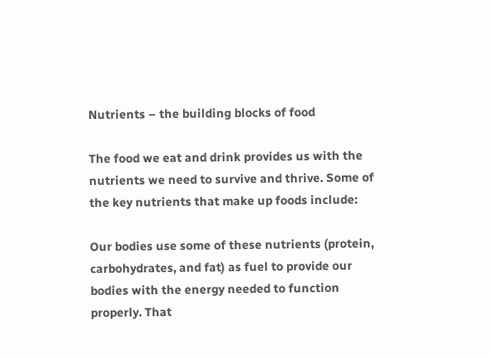Nutrients – the building blocks of food

The food we eat and drink provides us with the nutrients we need to survive and thrive. Some of the key nutrients that make up foods include:

Our bodies use some of these nutrients (protein, carbohydrates, and fat) as fuel to provide our bodies with the energy needed to function properly. That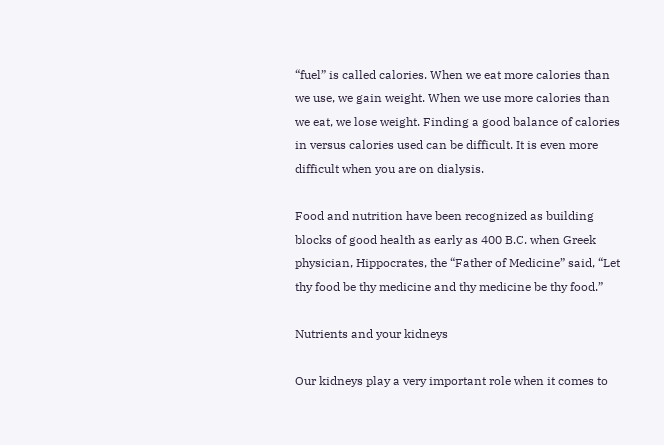“fuel” is called calories. When we eat more calories than we use, we gain weight. When we use more calories than we eat, we lose weight. Finding a good balance of calories in versus calories used can be difficult. It is even more difficult when you are on dialysis.

Food and nutrition have been recognized as building blocks of good health as early as 400 B.C. when Greek physician, Hippocrates, the “Father of Medicine” said, “Let thy food be thy medicine and thy medicine be thy food.”

Nutrients and your kidneys

Our kidneys play a very important role when it comes to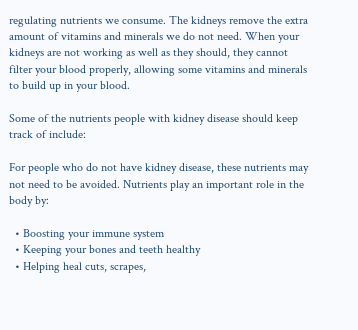regulating nutrients we consume. The kidneys remove the extra amount of vitamins and minerals we do not need. When your kidneys are not working as well as they should, they cannot filter your blood properly, allowing some vitamins and minerals to build up in your blood.

Some of the nutrients people with kidney disease should keep track of include:

For people who do not have kidney disease, these nutrients may not need to be avoided. Nutrients play an important role in the body by:

  • Boosting your immune system
  • Keeping your bones and teeth healthy
  • Helping heal cuts, scrapes,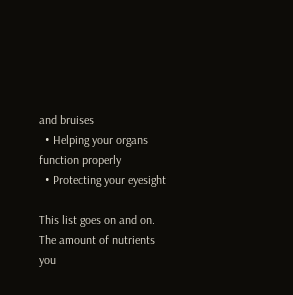and bruises
  • Helping your organs function properly
  • Protecting your eyesight

This list goes on and on. The amount of nutrients you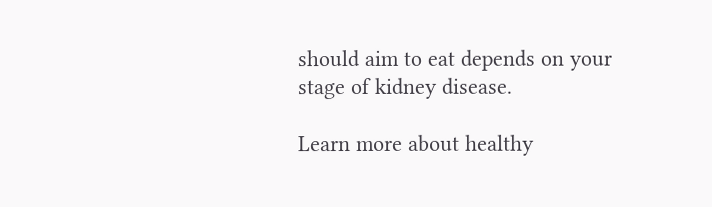should aim to eat depends on your stage of kidney disease.

Learn more about healthy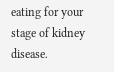eating for your stage of kidney disease.